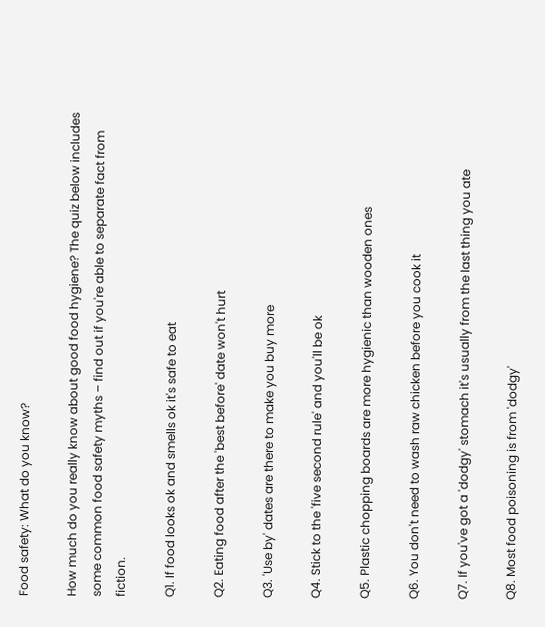Food safety: What do you know?

How much do you really know about good food hygiene? The quiz below includes some common food safety myths – find out if you're able to separate fact from fiction.

Q1. If food looks ok and smells ok it's safe to eat

Q2. Eating food after the 'best before' date won't hurt

Q3. 'Use by' dates are there to make you buy more

Q4. Stick to the 'five second rule' and you'll be ok

Q5. Plastic chopping boards are more hygienic than wooden ones

Q6. You don't need to wash raw chicken before you cook it

Q7. If you've got a 'dodgy' stomach it's usually from the last thing you ate

Q8. Most food poisoning is from 'dodgy'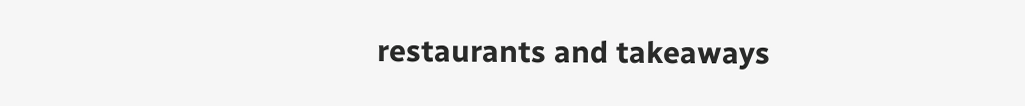restaurants and takeaways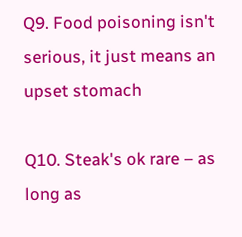Q9. Food poisoning isn't serious, it just means an upset stomach

Q10. Steak's ok rare – as long as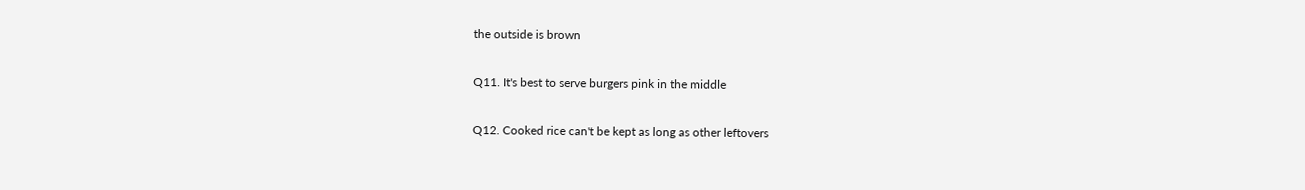the outside is brown

Q11. It's best to serve burgers pink in the middle

Q12. Cooked rice can't be kept as long as other leftovers